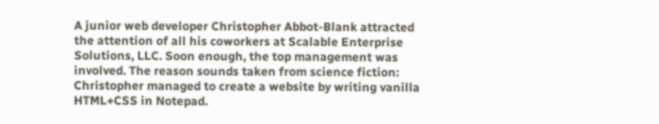A junior web developer Christopher Abbot-Blank attracted the attention of all his coworkers at Scalable Enterprise Solutions, LLC. Soon enough, the top management was involved. The reason sounds taken from science fiction: Christopher managed to create a website by writing vanilla HTML+CSS in Notepad.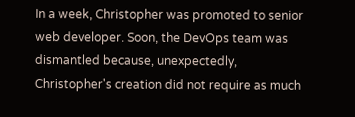In a week, Christopher was promoted to senior web developer. Soon, the DevOps team was dismantled because, unexpectedly, Christopher's creation did not require as much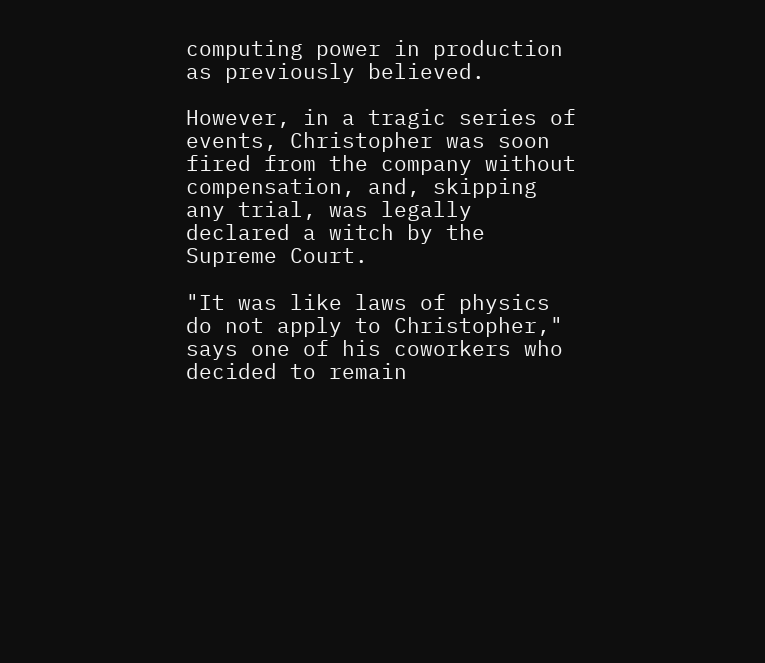computing power in production as previously believed.

However, in a tragic series of events, Christopher was soon fired from the company without compensation, and, skipping any trial, was legally declared a witch by the Supreme Court.

"It was like laws of physics do not apply to Christopher," says one of his coworkers who decided to remain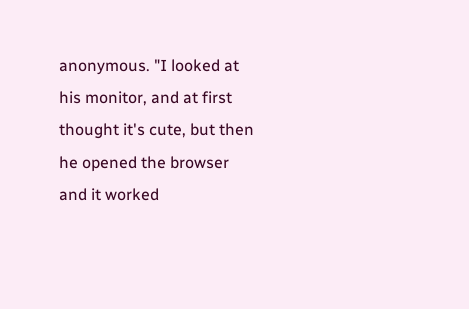anonymous. "I looked at his monitor, and at first thought it's cute, but then he opened the browser and it worked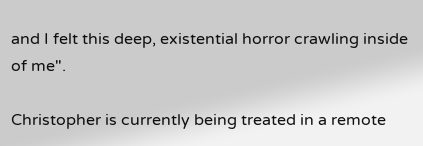and I felt this deep, existential horror crawling inside of me".

Christopher is currently being treated in a remote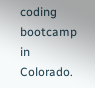coding bootcamp in Colorado.